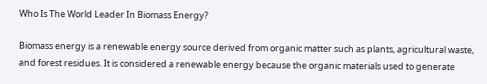Who Is The World Leader In Biomass Energy?

Biomass energy is a renewable energy source derived from organic matter such as plants, agricultural waste, and forest residues. It is considered a renewable energy because the organic materials used to generate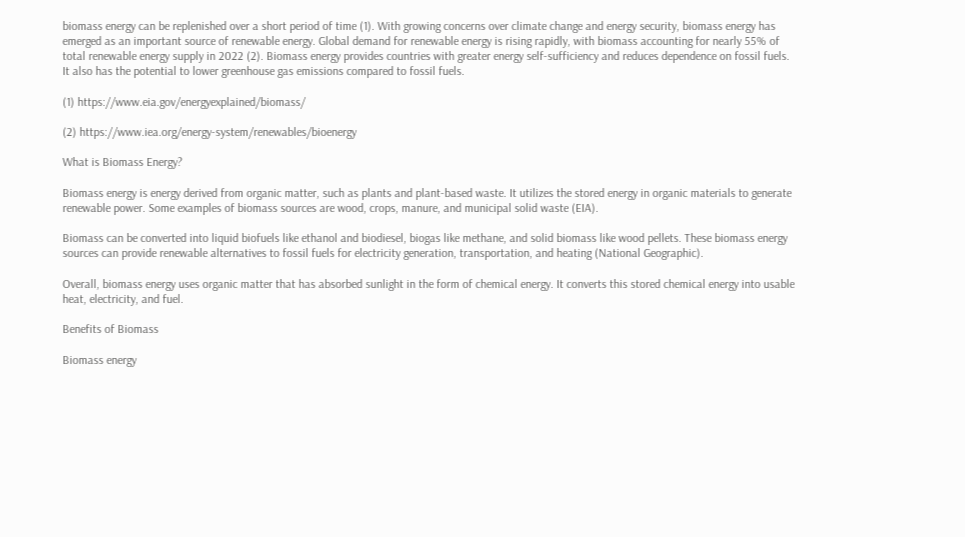biomass energy can be replenished over a short period of time (1). With growing concerns over climate change and energy security, biomass energy has emerged as an important source of renewable energy. Global demand for renewable energy is rising rapidly, with biomass accounting for nearly 55% of total renewable energy supply in 2022 (2). Biomass energy provides countries with greater energy self-sufficiency and reduces dependence on fossil fuels. It also has the potential to lower greenhouse gas emissions compared to fossil fuels.

(1) https://www.eia.gov/energyexplained/biomass/

(2) https://www.iea.org/energy-system/renewables/bioenergy

What is Biomass Energy?

Biomass energy is energy derived from organic matter, such as plants and plant-based waste. It utilizes the stored energy in organic materials to generate renewable power. Some examples of biomass sources are wood, crops, manure, and municipal solid waste (EIA).

Biomass can be converted into liquid biofuels like ethanol and biodiesel, biogas like methane, and solid biomass like wood pellets. These biomass energy sources can provide renewable alternatives to fossil fuels for electricity generation, transportation, and heating (National Geographic).

Overall, biomass energy uses organic matter that has absorbed sunlight in the form of chemical energy. It converts this stored chemical energy into usable heat, electricity, and fuel.

Benefits of Biomass

Biomass energy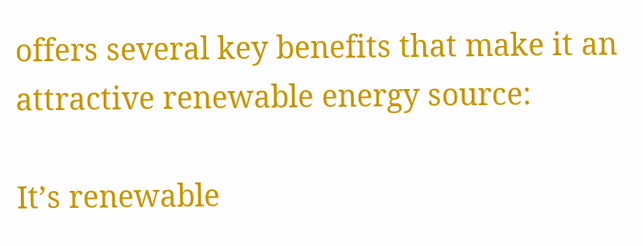offers several key benefits that make it an attractive renewable energy source:

It’s renewable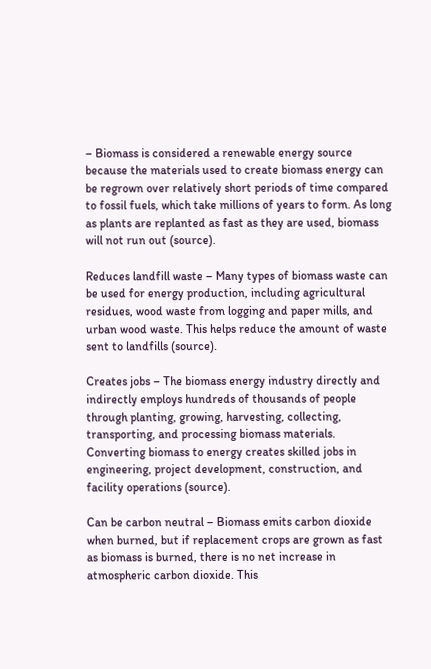– Biomass is considered a renewable energy source because the materials used to create biomass energy can be regrown over relatively short periods of time compared to fossil fuels, which take millions of years to form. As long as plants are replanted as fast as they are used, biomass will not run out (source).

Reduces landfill waste – Many types of biomass waste can be used for energy production, including agricultural residues, wood waste from logging and paper mills, and urban wood waste. This helps reduce the amount of waste sent to landfills (source).

Creates jobs – The biomass energy industry directly and indirectly employs hundreds of thousands of people through planting, growing, harvesting, collecting, transporting, and processing biomass materials. Converting biomass to energy creates skilled jobs in engineering, project development, construction, and facility operations (source).

Can be carbon neutral – Biomass emits carbon dioxide when burned, but if replacement crops are grown as fast as biomass is burned, there is no net increase in atmospheric carbon dioxide. This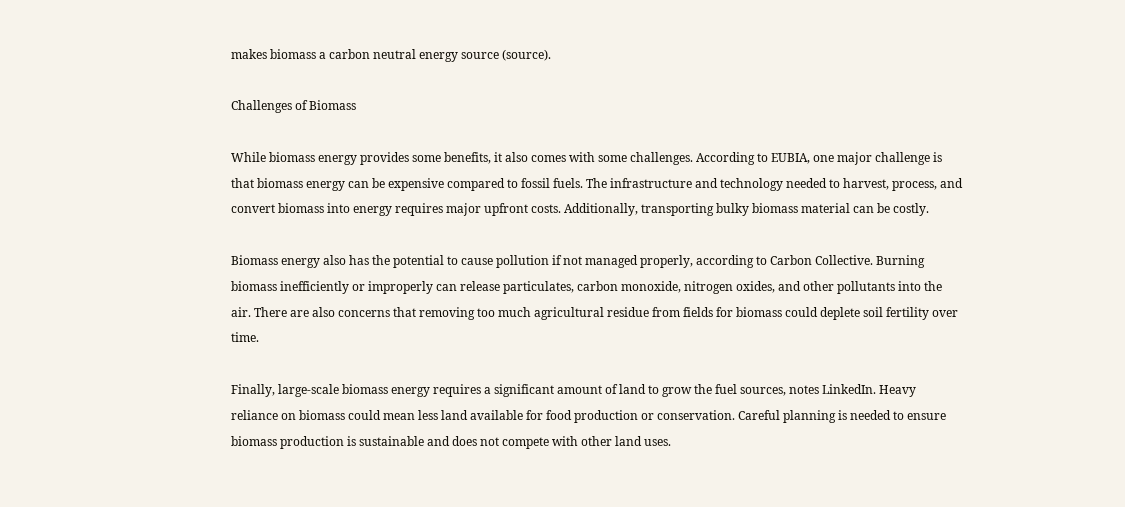makes biomass a carbon neutral energy source (source).

Challenges of Biomass

While biomass energy provides some benefits, it also comes with some challenges. According to EUBIA, one major challenge is that biomass energy can be expensive compared to fossil fuels. The infrastructure and technology needed to harvest, process, and convert biomass into energy requires major upfront costs. Additionally, transporting bulky biomass material can be costly.

Biomass energy also has the potential to cause pollution if not managed properly, according to Carbon Collective. Burning biomass inefficiently or improperly can release particulates, carbon monoxide, nitrogen oxides, and other pollutants into the air. There are also concerns that removing too much agricultural residue from fields for biomass could deplete soil fertility over time.

Finally, large-scale biomass energy requires a significant amount of land to grow the fuel sources, notes LinkedIn. Heavy reliance on biomass could mean less land available for food production or conservation. Careful planning is needed to ensure biomass production is sustainable and does not compete with other land uses.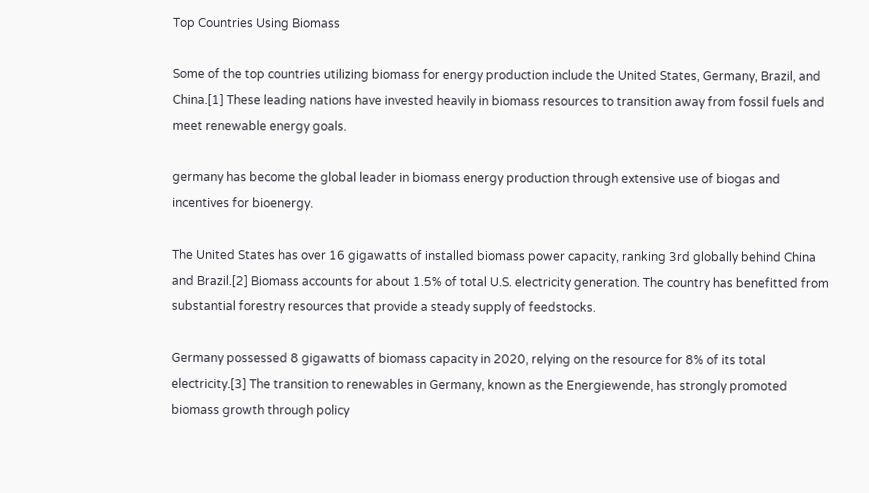Top Countries Using Biomass

Some of the top countries utilizing biomass for energy production include the United States, Germany, Brazil, and China.[1] These leading nations have invested heavily in biomass resources to transition away from fossil fuels and meet renewable energy goals.

germany has become the global leader in biomass energy production through extensive use of biogas and incentives for bioenergy.

The United States has over 16 gigawatts of installed biomass power capacity, ranking 3rd globally behind China and Brazil.[2] Biomass accounts for about 1.5% of total U.S. electricity generation. The country has benefitted from substantial forestry resources that provide a steady supply of feedstocks.

Germany possessed 8 gigawatts of biomass capacity in 2020, relying on the resource for 8% of its total electricity.[3] The transition to renewables in Germany, known as the Energiewende, has strongly promoted biomass growth through policy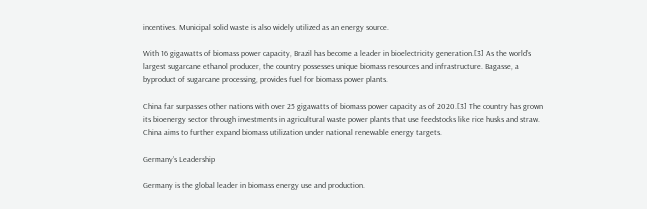incentives. Municipal solid waste is also widely utilized as an energy source.

With 16 gigawatts of biomass power capacity, Brazil has become a leader in bioelectricity generation.[3] As the world’s largest sugarcane ethanol producer, the country possesses unique biomass resources and infrastructure. Bagasse, a byproduct of sugarcane processing, provides fuel for biomass power plants.

China far surpasses other nations with over 25 gigawatts of biomass power capacity as of 2020.[3] The country has grown its bioenergy sector through investments in agricultural waste power plants that use feedstocks like rice husks and straw. China aims to further expand biomass utilization under national renewable energy targets.

Germany’s Leadership

Germany is the global leader in biomass energy use and production.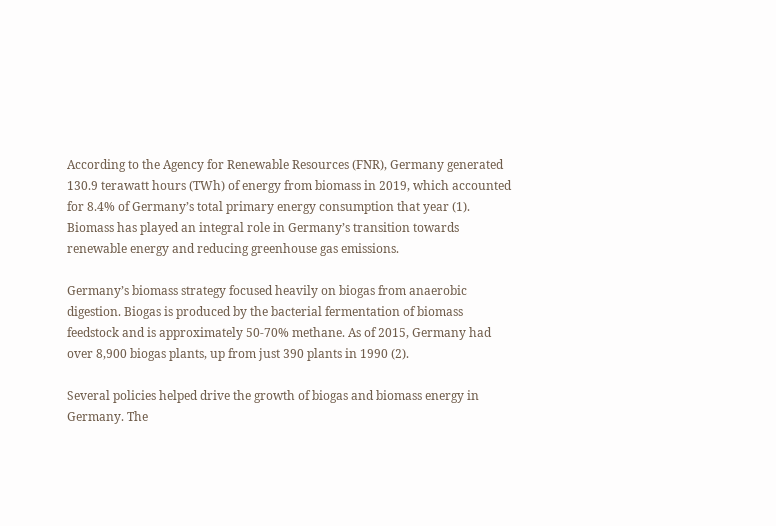According to the Agency for Renewable Resources (FNR), Germany generated 130.9 terawatt hours (TWh) of energy from biomass in 2019, which accounted for 8.4% of Germany’s total primary energy consumption that year (1). Biomass has played an integral role in Germany’s transition towards renewable energy and reducing greenhouse gas emissions.

Germany’s biomass strategy focused heavily on biogas from anaerobic digestion. Biogas is produced by the bacterial fermentation of biomass feedstock and is approximately 50-70% methane. As of 2015, Germany had over 8,900 biogas plants, up from just 390 plants in 1990 (2).

Several policies helped drive the growth of biogas and biomass energy in Germany. The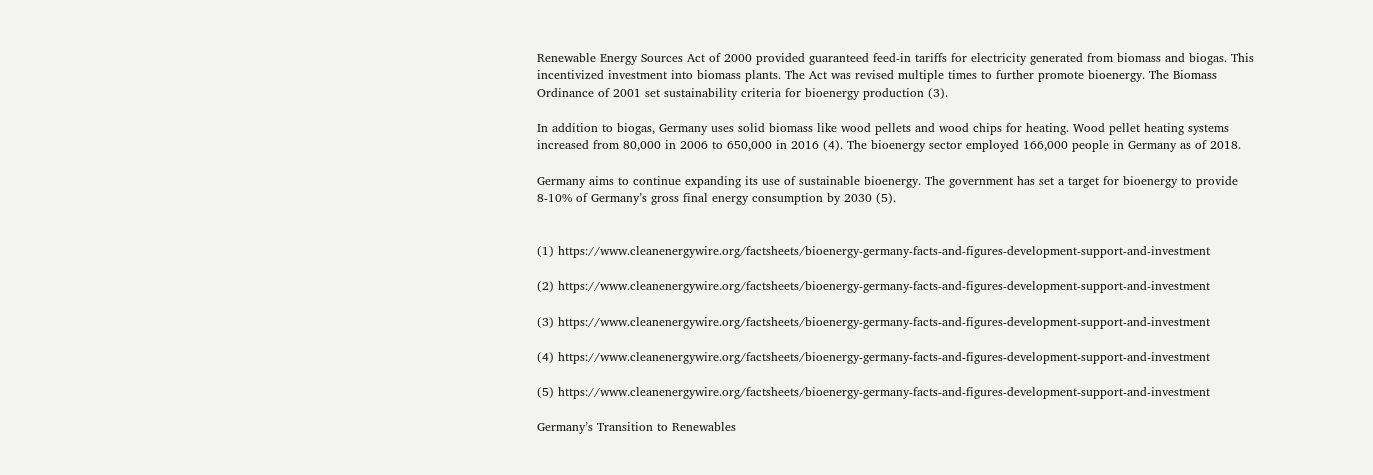Renewable Energy Sources Act of 2000 provided guaranteed feed-in tariffs for electricity generated from biomass and biogas. This incentivized investment into biomass plants. The Act was revised multiple times to further promote bioenergy. The Biomass Ordinance of 2001 set sustainability criteria for bioenergy production (3).

In addition to biogas, Germany uses solid biomass like wood pellets and wood chips for heating. Wood pellet heating systems increased from 80,000 in 2006 to 650,000 in 2016 (4). The bioenergy sector employed 166,000 people in Germany as of 2018.

Germany aims to continue expanding its use of sustainable bioenergy. The government has set a target for bioenergy to provide 8-10% of Germany’s gross final energy consumption by 2030 (5).


(1) https://www.cleanenergywire.org/factsheets/bioenergy-germany-facts-and-figures-development-support-and-investment

(2) https://www.cleanenergywire.org/factsheets/bioenergy-germany-facts-and-figures-development-support-and-investment

(3) https://www.cleanenergywire.org/factsheets/bioenergy-germany-facts-and-figures-development-support-and-investment

(4) https://www.cleanenergywire.org/factsheets/bioenergy-germany-facts-and-figures-development-support-and-investment

(5) https://www.cleanenergywire.org/factsheets/bioenergy-germany-facts-and-figures-development-support-and-investment

Germany’s Transition to Renewables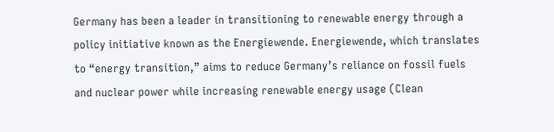Germany has been a leader in transitioning to renewable energy through a policy initiative known as the Energiewende. Energiewende, which translates to “energy transition,” aims to reduce Germany’s reliance on fossil fuels and nuclear power while increasing renewable energy usage (Clean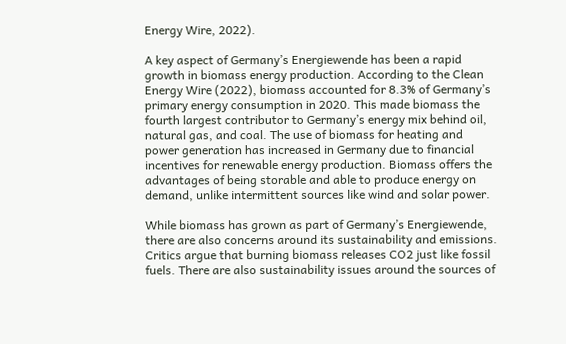Energy Wire, 2022).

A key aspect of Germany’s Energiewende has been a rapid growth in biomass energy production. According to the Clean Energy Wire (2022), biomass accounted for 8.3% of Germany’s primary energy consumption in 2020. This made biomass the fourth largest contributor to Germany’s energy mix behind oil, natural gas, and coal. The use of biomass for heating and power generation has increased in Germany due to financial incentives for renewable energy production. Biomass offers the advantages of being storable and able to produce energy on demand, unlike intermittent sources like wind and solar power.

While biomass has grown as part of Germany’s Energiewende, there are also concerns around its sustainability and emissions. Critics argue that burning biomass releases CO2 just like fossil fuels. There are also sustainability issues around the sources of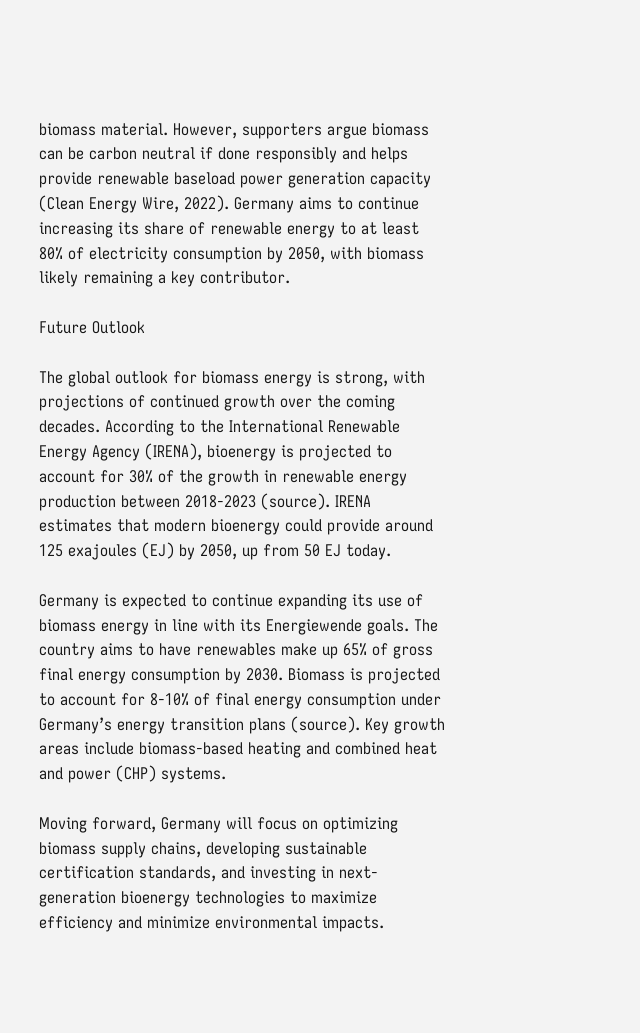biomass material. However, supporters argue biomass can be carbon neutral if done responsibly and helps provide renewable baseload power generation capacity (Clean Energy Wire, 2022). Germany aims to continue increasing its share of renewable energy to at least 80% of electricity consumption by 2050, with biomass likely remaining a key contributor.

Future Outlook

The global outlook for biomass energy is strong, with projections of continued growth over the coming decades. According to the International Renewable Energy Agency (IRENA), bioenergy is projected to account for 30% of the growth in renewable energy production between 2018-2023 (source). IRENA estimates that modern bioenergy could provide around 125 exajoules (EJ) by 2050, up from 50 EJ today.

Germany is expected to continue expanding its use of biomass energy in line with its Energiewende goals. The country aims to have renewables make up 65% of gross final energy consumption by 2030. Biomass is projected to account for 8-10% of final energy consumption under Germany’s energy transition plans (source). Key growth areas include biomass-based heating and combined heat and power (CHP) systems.

Moving forward, Germany will focus on optimizing biomass supply chains, developing sustainable certification standards, and investing in next-generation bioenergy technologies to maximize efficiency and minimize environmental impacts.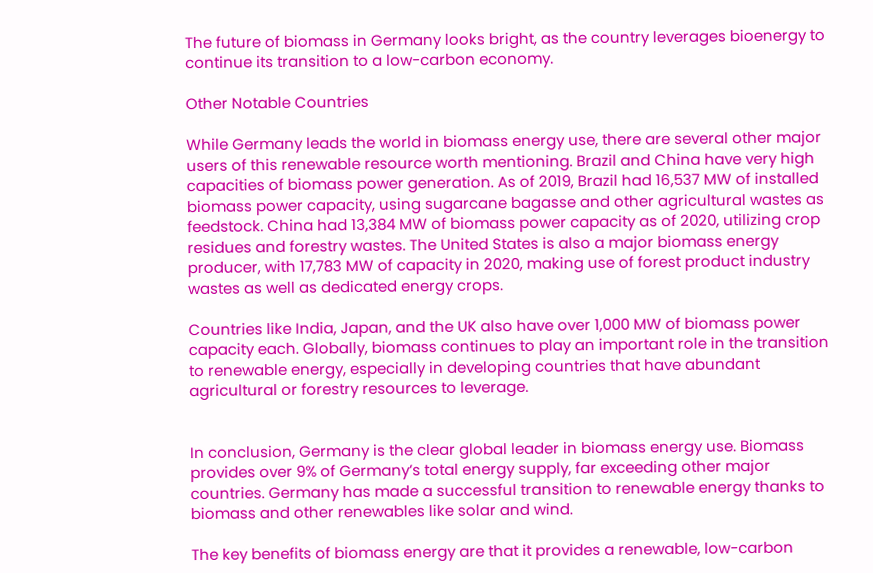The future of biomass in Germany looks bright, as the country leverages bioenergy to continue its transition to a low-carbon economy.

Other Notable Countries

While Germany leads the world in biomass energy use, there are several other major users of this renewable resource worth mentioning. Brazil and China have very high capacities of biomass power generation. As of 2019, Brazil had 16,537 MW of installed biomass power capacity, using sugarcane bagasse and other agricultural wastes as feedstock. China had 13,384 MW of biomass power capacity as of 2020, utilizing crop residues and forestry wastes. The United States is also a major biomass energy producer, with 17,783 MW of capacity in 2020, making use of forest product industry wastes as well as dedicated energy crops.

Countries like India, Japan, and the UK also have over 1,000 MW of biomass power capacity each. Globally, biomass continues to play an important role in the transition to renewable energy, especially in developing countries that have abundant agricultural or forestry resources to leverage.


In conclusion, Germany is the clear global leader in biomass energy use. Biomass provides over 9% of Germany’s total energy supply, far exceeding other major countries. Germany has made a successful transition to renewable energy thanks to biomass and other renewables like solar and wind.

The key benefits of biomass energy are that it provides a renewable, low-carbon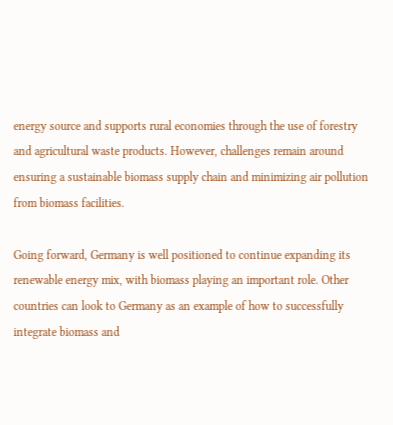energy source and supports rural economies through the use of forestry and agricultural waste products. However, challenges remain around ensuring a sustainable biomass supply chain and minimizing air pollution from biomass facilities.

Going forward, Germany is well positioned to continue expanding its renewable energy mix, with biomass playing an important role. Other countries can look to Germany as an example of how to successfully integrate biomass and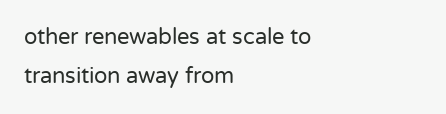other renewables at scale to transition away from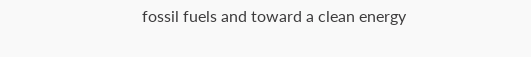fossil fuels and toward a clean energy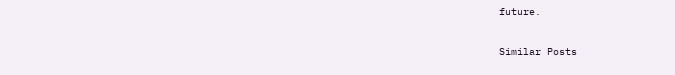future.

Similar Posts